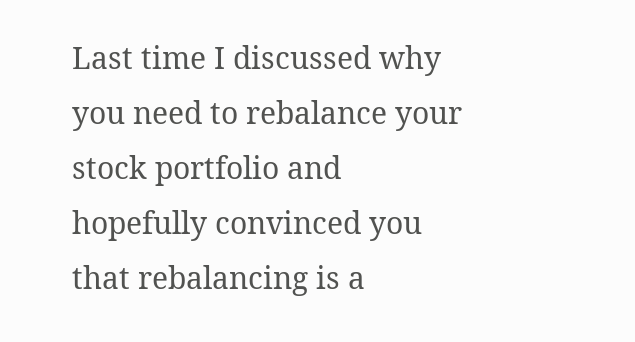Last time I discussed why you need to rebalance your stock portfolio and hopefully convinced you that rebalancing is a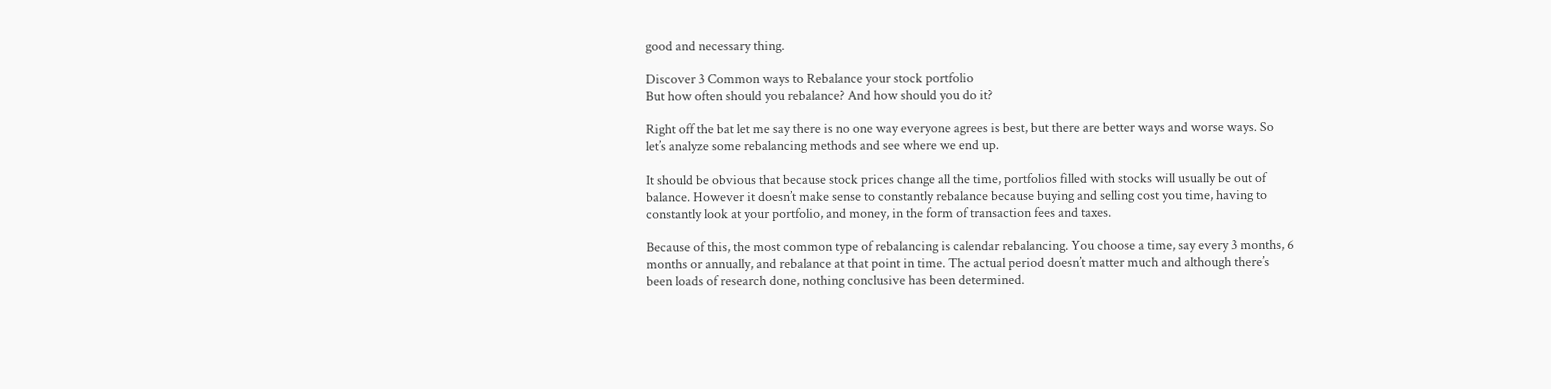good and necessary thing.

Discover 3 Common ways to Rebalance your stock portfolio
But how often should you rebalance? And how should you do it?

Right off the bat let me say there is no one way everyone agrees is best, but there are better ways and worse ways. So let’s analyze some rebalancing methods and see where we end up.

It should be obvious that because stock prices change all the time, portfolios filled with stocks will usually be out of balance. However it doesn’t make sense to constantly rebalance because buying and selling cost you time, having to constantly look at your portfolio, and money, in the form of transaction fees and taxes.

Because of this, the most common type of rebalancing is calendar rebalancing. You choose a time, say every 3 months, 6 months or annually, and rebalance at that point in time. The actual period doesn’t matter much and although there’s been loads of research done, nothing conclusive has been determined.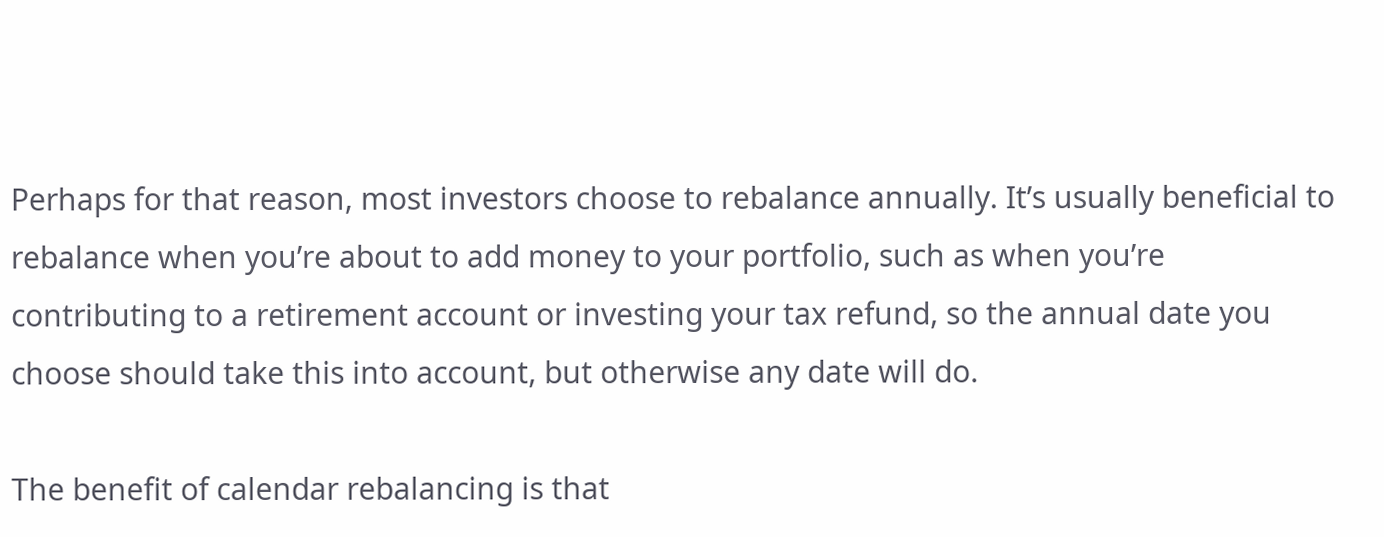Perhaps for that reason, most investors choose to rebalance annually. It’s usually beneficial to rebalance when you’re about to add money to your portfolio, such as when you’re contributing to a retirement account or investing your tax refund, so the annual date you choose should take this into account, but otherwise any date will do.

The benefit of calendar rebalancing is that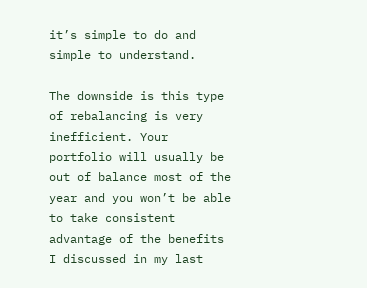it’s simple to do and simple to understand.

The downside is this type of rebalancing is very inefficient. Your portfolio will usually be out of balance most of the year and you won’t be able to take consistent advantage of the benefits I discussed in my last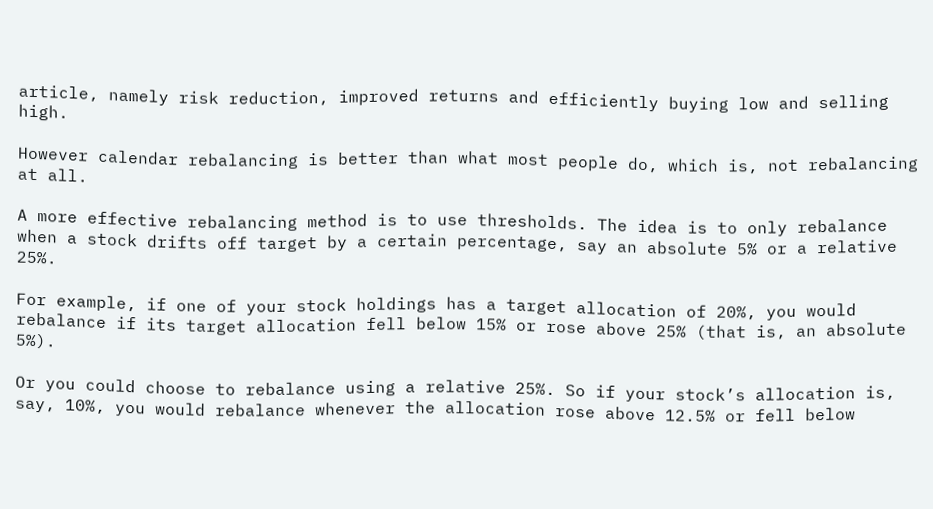article, namely risk reduction, improved returns and efficiently buying low and selling high.

However calendar rebalancing is better than what most people do, which is, not rebalancing at all.

A more effective rebalancing method is to use thresholds. The idea is to only rebalance when a stock drifts off target by a certain percentage, say an absolute 5% or a relative 25%.

For example, if one of your stock holdings has a target allocation of 20%, you would rebalance if its target allocation fell below 15% or rose above 25% (that is, an absolute 5%).

Or you could choose to rebalance using a relative 25%. So if your stock’s allocation is, say, 10%, you would rebalance whenever the allocation rose above 12.5% or fell below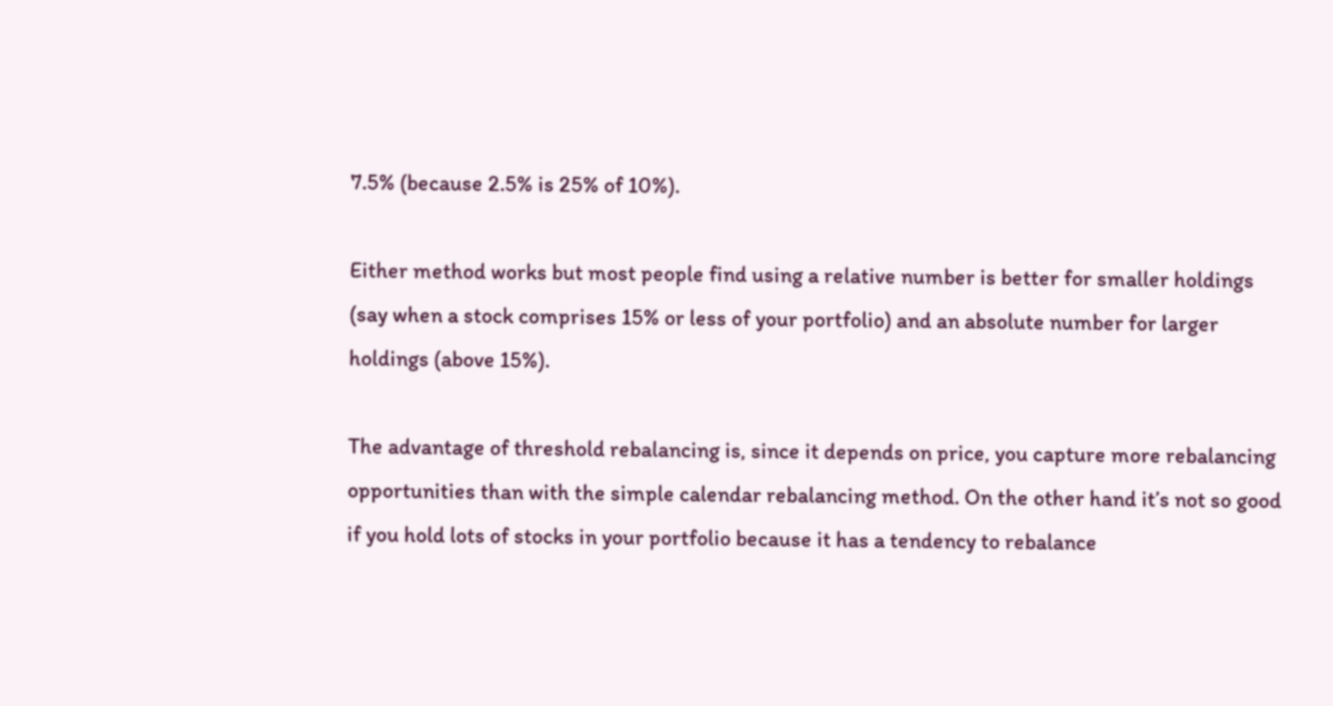7.5% (because 2.5% is 25% of 10%).

Either method works but most people find using a relative number is better for smaller holdings (say when a stock comprises 15% or less of your portfolio) and an absolute number for larger holdings (above 15%).

The advantage of threshold rebalancing is, since it depends on price, you capture more rebalancing opportunities than with the simple calendar rebalancing method. On the other hand it’s not so good if you hold lots of stocks in your portfolio because it has a tendency to rebalance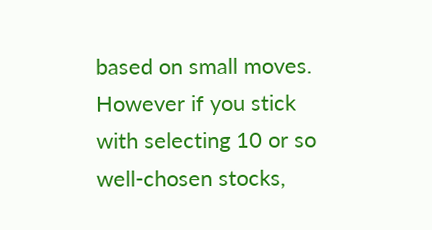based on small moves. However if you stick with selecting 10 or so well-chosen stocks,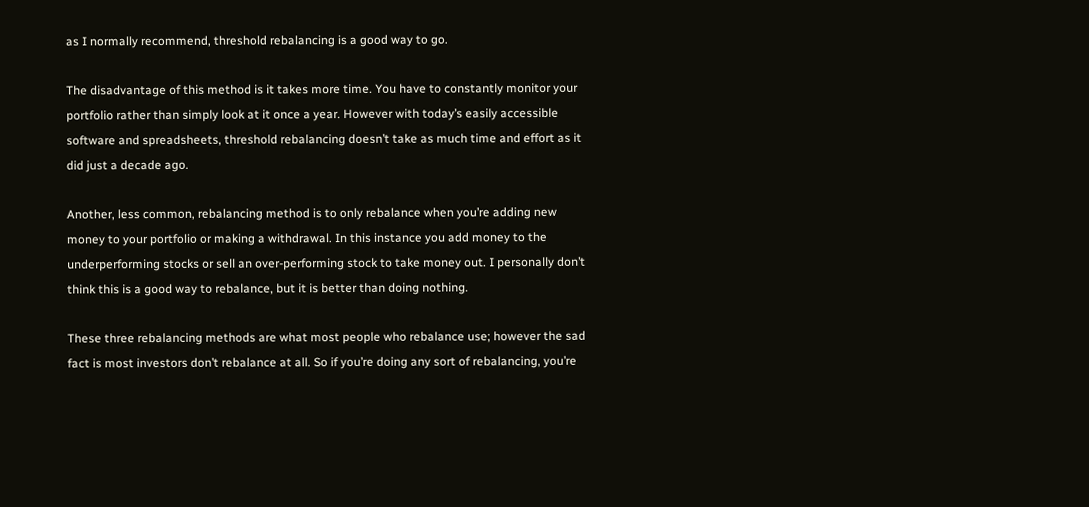as I normally recommend, threshold rebalancing is a good way to go.

The disadvantage of this method is it takes more time. You have to constantly monitor your portfolio rather than simply look at it once a year. However with today’s easily accessible software and spreadsheets, threshold rebalancing doesn’t take as much time and effort as it did just a decade ago.

Another, less common, rebalancing method is to only rebalance when you’re adding new money to your portfolio or making a withdrawal. In this instance you add money to the underperforming stocks or sell an over-performing stock to take money out. I personally don’t think this is a good way to rebalance, but it is better than doing nothing.

These three rebalancing methods are what most people who rebalance use; however the sad fact is most investors don’t rebalance at all. So if you’re doing any sort of rebalancing, you’re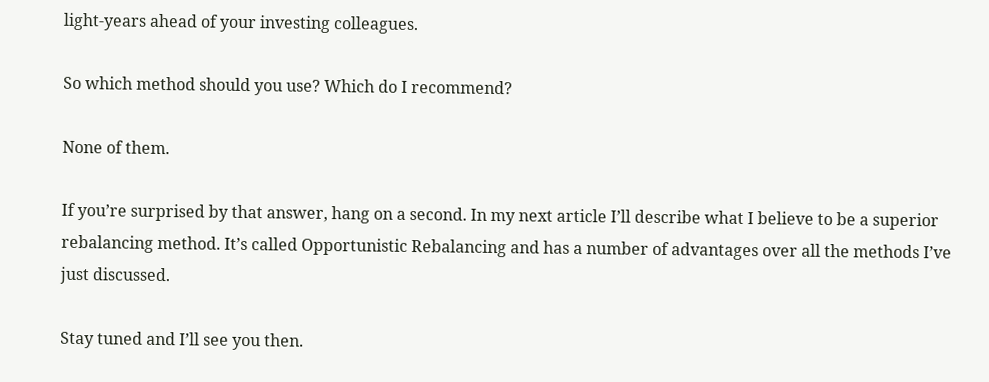light-years ahead of your investing colleagues.

So which method should you use? Which do I recommend?

None of them.

If you’re surprised by that answer, hang on a second. In my next article I’ll describe what I believe to be a superior rebalancing method. It’s called Opportunistic Rebalancing and has a number of advantages over all the methods I’ve just discussed.

Stay tuned and I’ll see you then.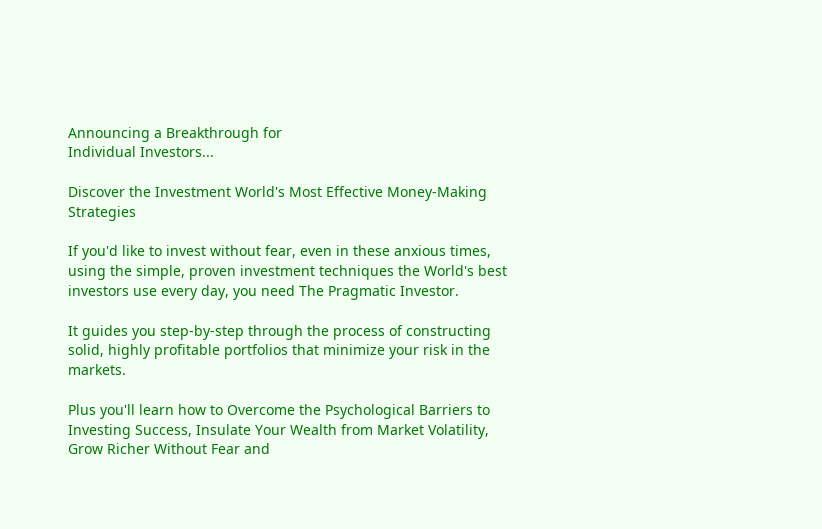Announcing a Breakthrough for
Individual Investors...

Discover the Investment World's Most Effective Money-Making Strategies

If you'd like to invest without fear, even in these anxious times, using the simple, proven investment techniques the World's best investors use every day, you need The Pragmatic Investor.

It guides you step-by-step through the process of constructing solid, highly profitable portfolios that minimize your risk in the markets.

Plus you'll learn how to Overcome the Psychological Barriers to Investing Success, Insulate Your Wealth from Market Volatility, Grow Richer Without Fear and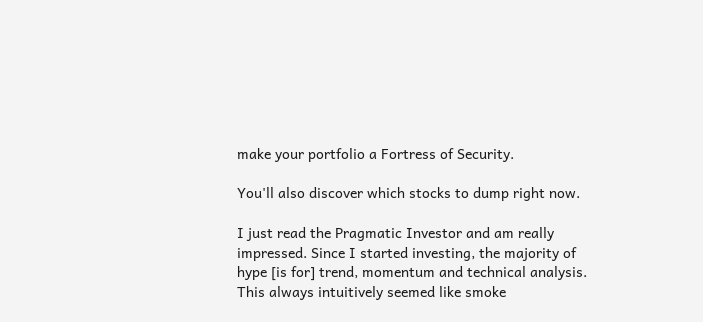make your portfolio a Fortress of Security.

You'll also discover which stocks to dump right now.

I just read the Pragmatic Investor and am really impressed. Since I started investing, the majority of hype [is for] trend, momentum and technical analysis.
This always intuitively seemed like smoke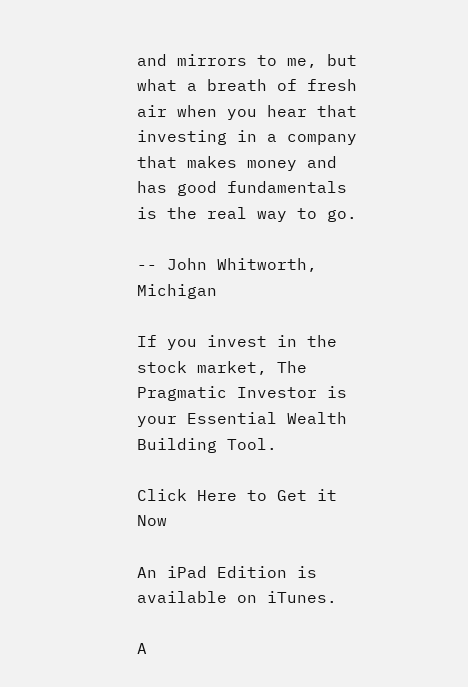and mirrors to me, but what a breath of fresh air when you hear that investing in a company that makes money and has good fundamentals is the real way to go.

-- John Whitworth, Michigan

If you invest in the stock market, The Pragmatic Investor is your Essential Wealth Building Tool.

Click Here to Get it Now

An iPad Edition is available on iTunes.

A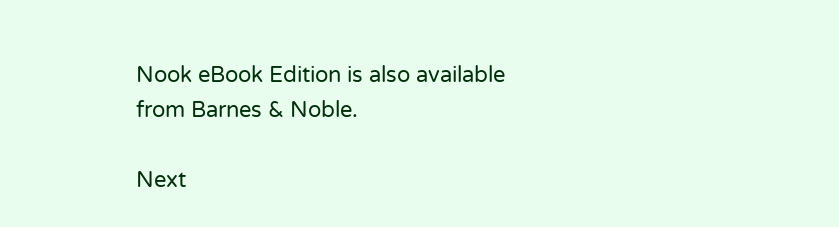Nook eBook Edition is also available from Barnes & Noble.

Next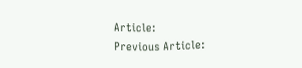Article:
Previous Article: